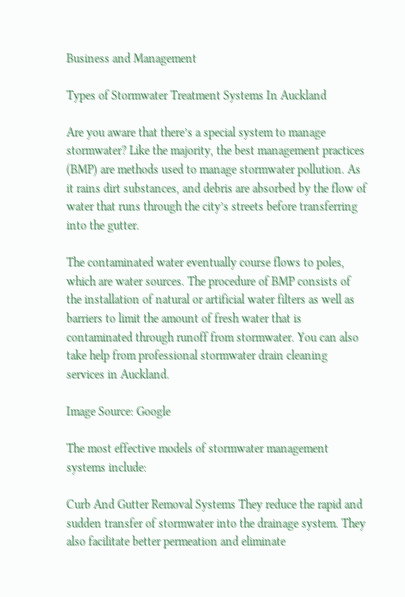Business and Management

Types of Stormwater Treatment Systems In Auckland

Are you aware that there’s a special system to manage stormwater? Like the majority, the best management practices (BMP) are methods used to manage stormwater pollution. As it rains dirt substances, and debris are absorbed by the flow of water that runs through the city’s streets before transferring into the gutter.

The contaminated water eventually course flows to poles, which are water sources. The procedure of BMP consists of the installation of natural or artificial water filters as well as barriers to limit the amount of fresh water that is contaminated through runoff from stormwater. You can also take help from professional stormwater drain cleaning services in Auckland.

Image Source: Google

The most effective models of stormwater management systems include:

Curb And Gutter Removal Systems They reduce the rapid and sudden transfer of stormwater into the drainage system. They also facilitate better permeation and eliminate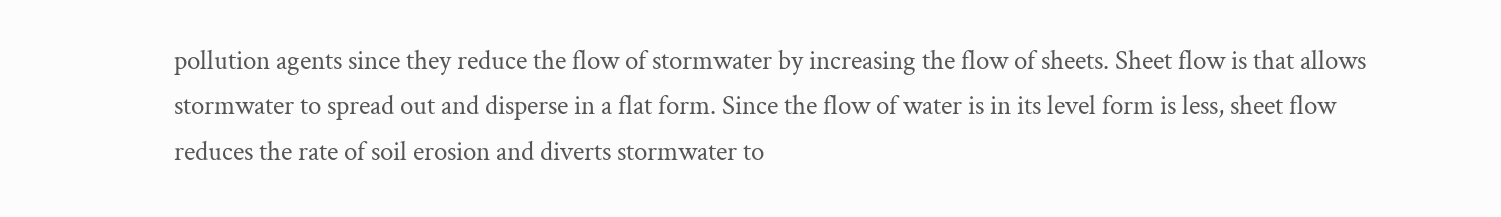pollution agents since they reduce the flow of stormwater by increasing the flow of sheets. Sheet flow is that allows stormwater to spread out and disperse in a flat form. Since the flow of water is in its level form is less, sheet flow reduces the rate of soil erosion and diverts stormwater to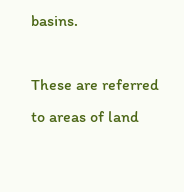basins.

These are referred to areas of land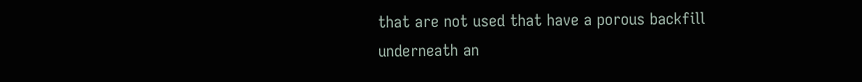that are not used that have a porous backfill underneath an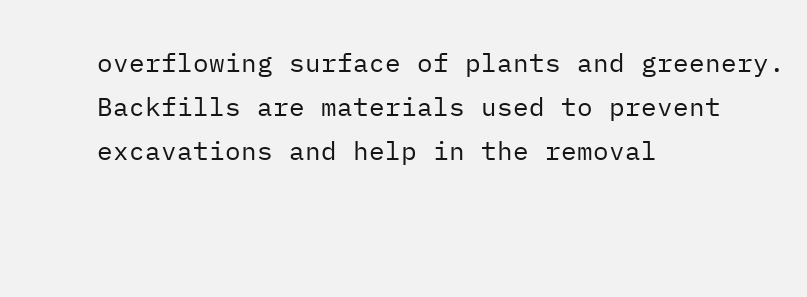overflowing surface of plants and greenery. Backfills are materials used to prevent excavations and help in the removal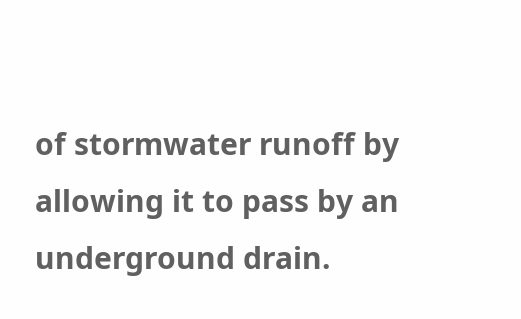of stormwater runoff by allowing it to pass by an underground drain.